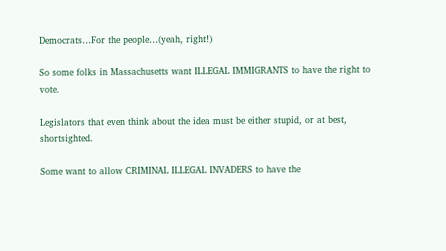Democrats…For the people…(yeah, right!)

So some folks in Massachusetts want ILLEGAL IMMIGRANTS to have the right to vote.

Legislators that even think about the idea must be either stupid, or at best, shortsighted.

Some want to allow CRIMINAL ILLEGAL INVADERS to have the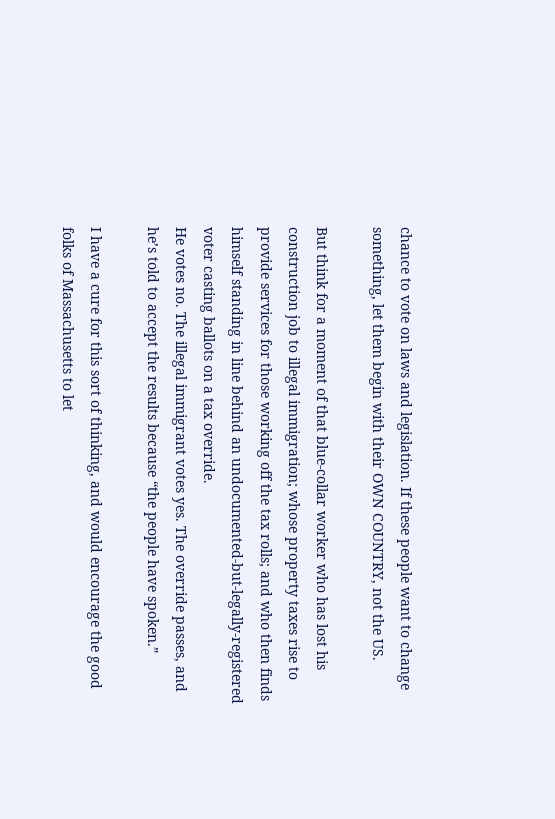chance to vote on laws and legislation. If these people want to change something, let them begin with their OWN COUNTRY, not the US.

But think for a moment of that blue-collar worker who has lost his construction job to illegal immigration; whose property taxes rise to provide services for those working off the tax rolls; and who then finds himself standing in line behind an undocumented-but-legally-registered voter casting ballots on a tax override.
He votes no. The illegal immigrant votes yes. The override passes, and he’s told to accept the results because “the people have spoken.”

I have a cure for this sort of thinking, and would encourage the good folks of Massachusetts to let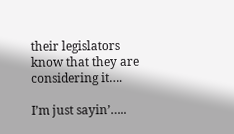their legislators know that they are considering it….

I’m just sayin’…..